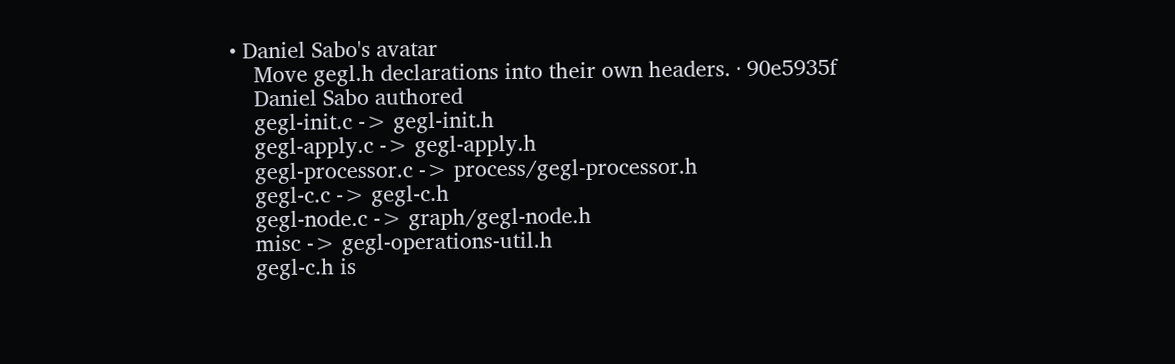• Daniel Sabo's avatar
    Move gegl.h declarations into their own headers. · 90e5935f
    Daniel Sabo authored
    gegl-init.c -> gegl-init.h
    gegl-apply.c -> gegl-apply.h
    gegl-processor.c -> process/gegl-processor.h
    gegl-c.c -> gegl-c.h
    gegl-node.c -> graph/gegl-node.h
    misc -> gegl-operations-util.h
    gegl-c.h is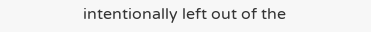intentionally left out of the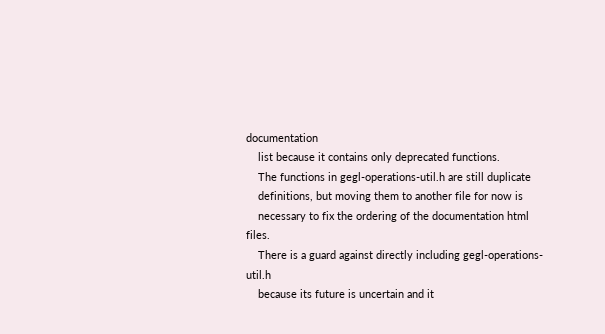documentation
    list because it contains only deprecated functions.
    The functions in gegl-operations-util.h are still duplicate
    definitions, but moving them to another file for now is
    necessary to fix the ordering of the documentation html files.
    There is a guard against directly including gegl-operations-util.h
    because its future is uncertain and it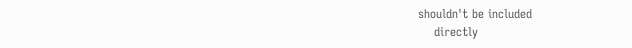shouldn't be included
    directly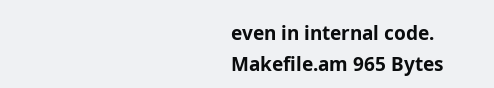even in internal code.
Makefile.am 965 Bytes